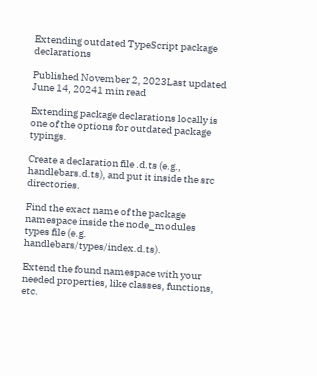Extending outdated TypeScript package declarations

Published November 2, 2023Last updated June 14, 20241 min read

Extending package declarations locally is one of the options for outdated package typings.

Create a declaration file .d.ts (e.g., handlebars.d.ts), and put it inside the src directories.

Find the exact name of the package namespace inside the node_modules types file (e.g. handlebars/types/index.d.ts).

Extend the found namespace with your needed properties, like classes, functions, etc.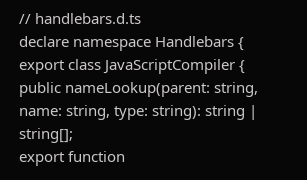// handlebars.d.ts
declare namespace Handlebars {
export class JavaScriptCompiler {
public nameLookup(parent: string, name: string, type: string): string | string[];
export function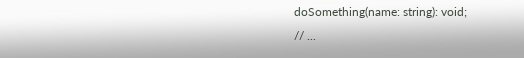doSomething(name: string): void;
// ...